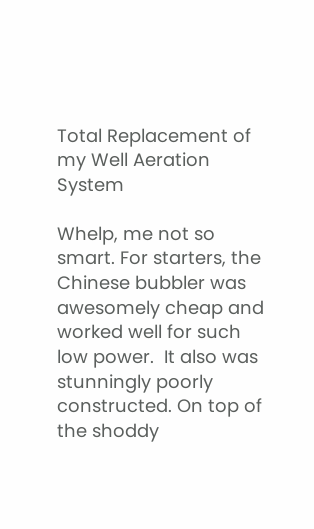Total Replacement of my Well Aeration System

Whelp, me not so smart. For starters, the Chinese bubbler was awesomely cheap and worked well for such low power.  It also was stunningly poorly constructed. On top of the shoddy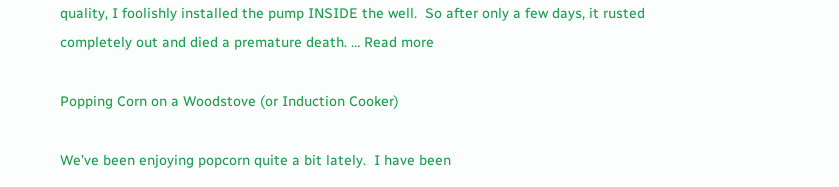quality, I foolishly installed the pump INSIDE the well.  So after only a few days, it rusted completely out and died a premature death. … Read more

Popping Corn on a Woodstove (or Induction Cooker)

We’ve been enjoying popcorn quite a bit lately.  I have been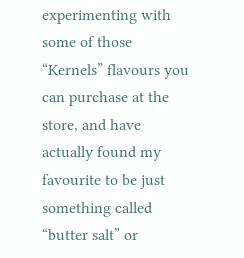experimenting with some of those “Kernels” flavours you can purchase at the store, and have actually found my favourite to be just something called “butter salt” or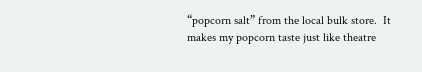“popcorn salt” from the local bulk store.  It makes my popcorn taste just like theatre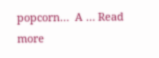popcorn…  A … Read more